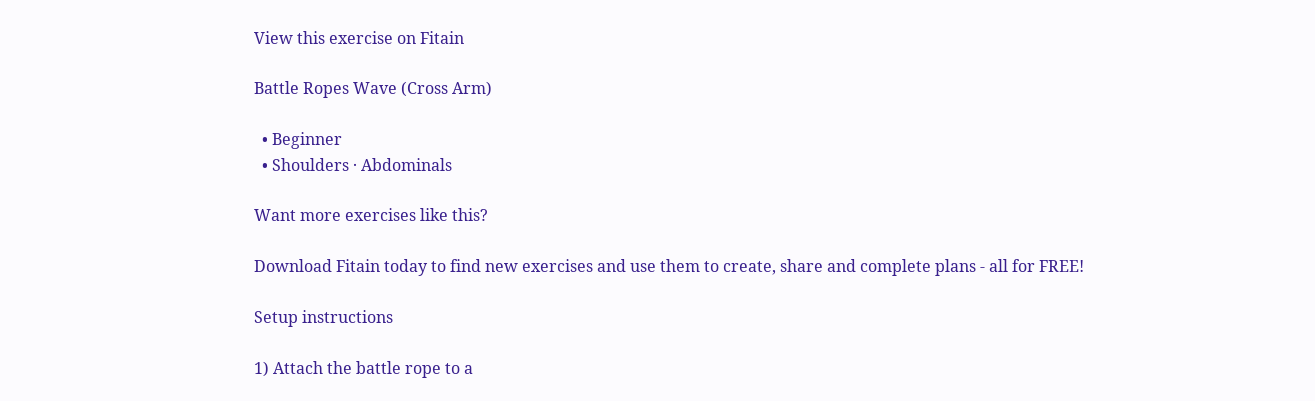View this exercise on Fitain

Battle Ropes Wave (Cross Arm)

  • Beginner
  • Shoulders · Abdominals

Want more exercises like this?

Download Fitain today to find new exercises and use them to create, share and complete plans - all for FREE!

Setup instructions

1) Attach the battle rope to a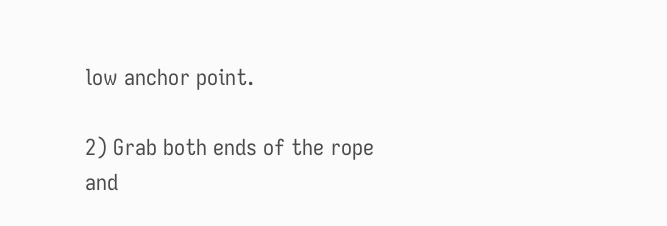low anchor point.

2) Grab both ends of the rope and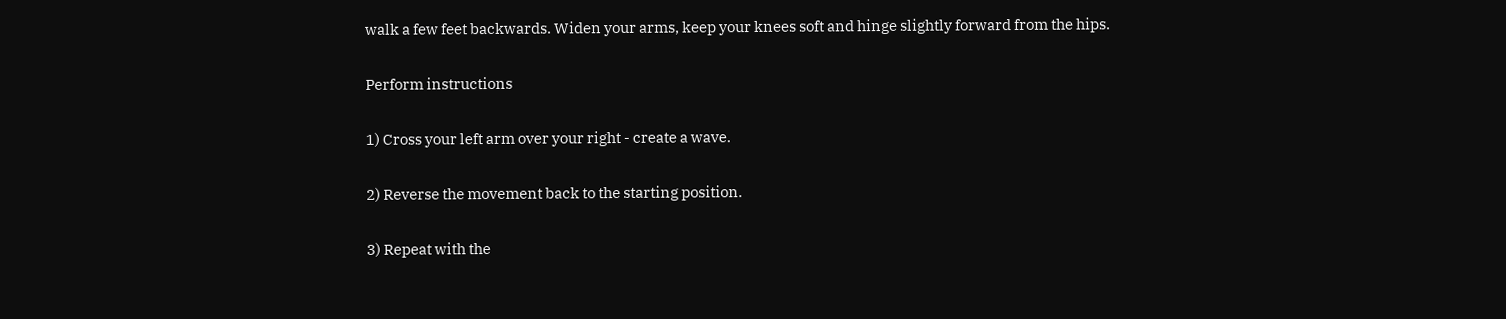walk a few feet backwards. Widen your arms, keep your knees soft and hinge slightly forward from the hips.

Perform instructions

1) Cross your left arm over your right - create a wave.

2) Reverse the movement back to the starting position.

3) Repeat with the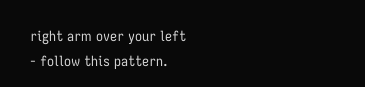right arm over your left - follow this pattern.